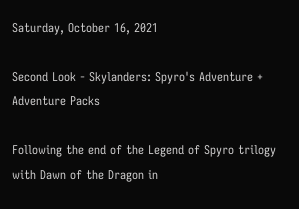Saturday, October 16, 2021

Second Look - Skylanders: Spyro's Adventure + Adventure Packs

Following the end of the Legend of Spyro trilogy with Dawn of the Dragon in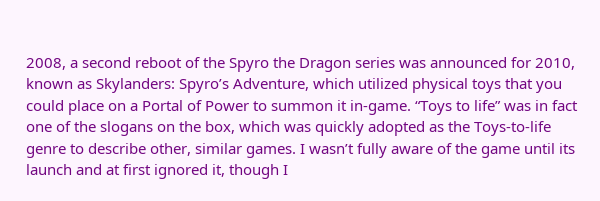2008, a second reboot of the Spyro the Dragon series was announced for 2010, known as Skylanders: Spyro’s Adventure, which utilized physical toys that you could place on a Portal of Power to summon it in-game. “Toys to life” was in fact one of the slogans on the box, which was quickly adopted as the Toys-to-life genre to describe other, similar games. I wasn’t fully aware of the game until its launch and at first ignored it, though I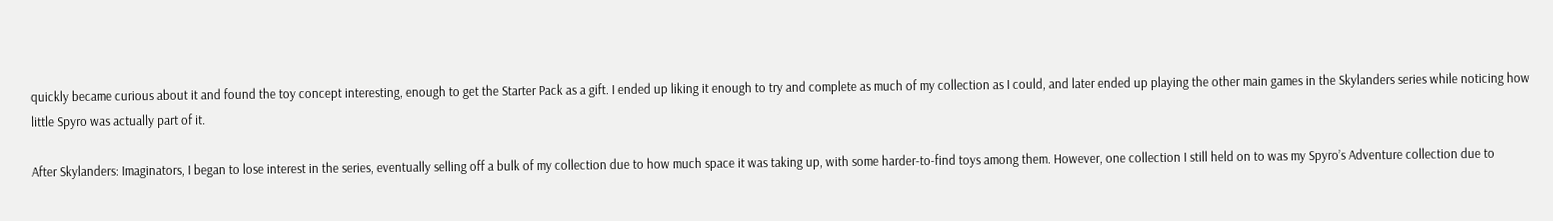quickly became curious about it and found the toy concept interesting, enough to get the Starter Pack as a gift. I ended up liking it enough to try and complete as much of my collection as I could, and later ended up playing the other main games in the Skylanders series while noticing how little Spyro was actually part of it.

After Skylanders: Imaginators, I began to lose interest in the series, eventually selling off a bulk of my collection due to how much space it was taking up, with some harder-to-find toys among them. However, one collection I still held on to was my Spyro’s Adventure collection due to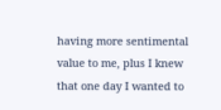having more sentimental value to me, plus I knew that one day I wanted to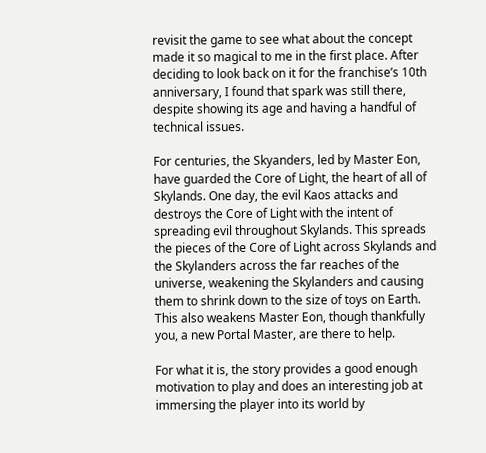revisit the game to see what about the concept made it so magical to me in the first place. After deciding to look back on it for the franchise’s 10th anniversary, I found that spark was still there, despite showing its age and having a handful of technical issues.

For centuries, the Skyanders, led by Master Eon, have guarded the Core of Light, the heart of all of Skylands. One day, the evil Kaos attacks and destroys the Core of Light with the intent of spreading evil throughout Skylands. This spreads the pieces of the Core of Light across Skylands and the Skylanders across the far reaches of the universe, weakening the Skylanders and causing them to shrink down to the size of toys on Earth. This also weakens Master Eon, though thankfully you, a new Portal Master, are there to help.

For what it is, the story provides a good enough motivation to play and does an interesting job at immersing the player into its world by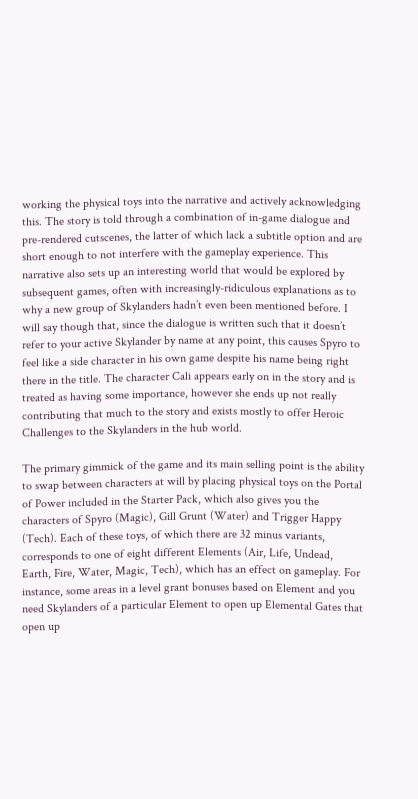working the physical toys into the narrative and actively acknowledging this. The story is told through a combination of in-game dialogue and pre-rendered cutscenes, the latter of which lack a subtitle option and are short enough to not interfere with the gameplay experience. This narrative also sets up an interesting world that would be explored by subsequent games, often with increasingly-ridiculous explanations as to why a new group of Skylanders hadn’t even been mentioned before. I will say though that, since the dialogue is written such that it doesn’t refer to your active Skylander by name at any point, this causes Spyro to feel like a side character in his own game despite his name being right there in the title. The character Cali appears early on in the story and is treated as having some importance, however she ends up not really contributing that much to the story and exists mostly to offer Heroic Challenges to the Skylanders in the hub world.

The primary gimmick of the game and its main selling point is the ability to swap between characters at will by placing physical toys on the Portal of Power included in the Starter Pack, which also gives you the characters of Spyro (Magic), Gill Grunt (Water) and Trigger Happy (Tech). Each of these toys, of which there are 32 minus variants, corresponds to one of eight different Elements (Air, Life, Undead, Earth, Fire, Water, Magic, Tech), which has an effect on gameplay. For instance, some areas in a level grant bonuses based on Element and you need Skylanders of a particular Element to open up Elemental Gates that open up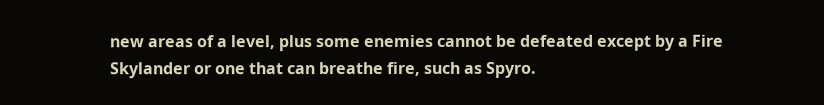new areas of a level, plus some enemies cannot be defeated except by a Fire Skylander or one that can breathe fire, such as Spyro.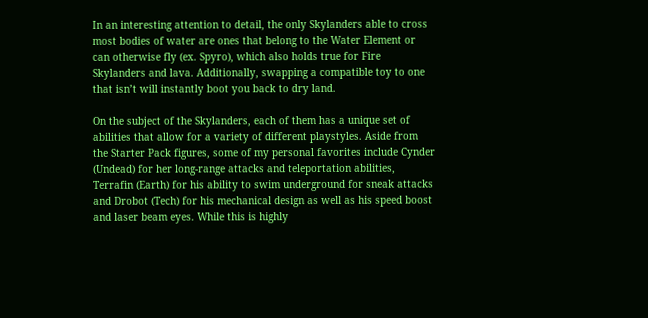In an interesting attention to detail, the only Skylanders able to cross most bodies of water are ones that belong to the Water Element or can otherwise fly (ex. Spyro), which also holds true for Fire Skylanders and lava. Additionally, swapping a compatible toy to one that isn’t will instantly boot you back to dry land.

On the subject of the Skylanders, each of them has a unique set of abilities that allow for a variety of different playstyles. Aside from the Starter Pack figures, some of my personal favorites include Cynder (Undead) for her long-range attacks and teleportation abilities, Terrafin (Earth) for his ability to swim underground for sneak attacks and Drobot (Tech) for his mechanical design as well as his speed boost and laser beam eyes. While this is highly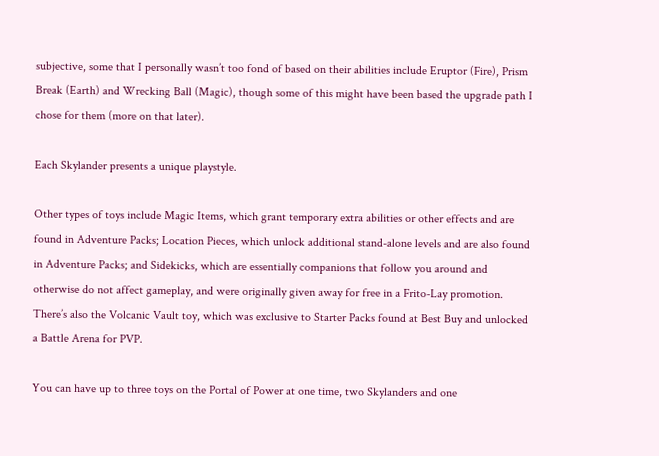subjective, some that I personally wasn’t too fond of based on their abilities include Eruptor (Fire), Prism Break (Earth) and Wrecking Ball (Magic), though some of this might have been based the upgrade path I chose for them (more on that later).

Each Skylander presents a unique playstyle.

Other types of toys include Magic Items, which grant temporary extra abilities or other effects and are found in Adventure Packs; Location Pieces, which unlock additional stand-alone levels and are also found in Adventure Packs; and Sidekicks, which are essentially companions that follow you around and otherwise do not affect gameplay, and were originally given away for free in a Frito-Lay promotion. There’s also the Volcanic Vault toy, which was exclusive to Starter Packs found at Best Buy and unlocked a Battle Arena for PVP.

You can have up to three toys on the Portal of Power at one time, two Skylanders and one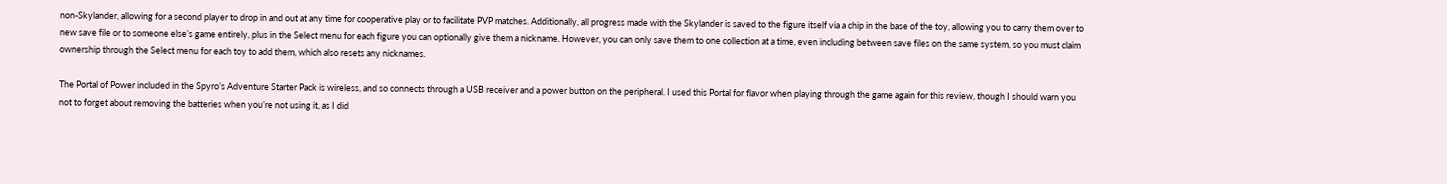non-Skylander, allowing for a second player to drop in and out at any time for cooperative play or to facilitate PVP matches. Additionally, all progress made with the Skylander is saved to the figure itself via a chip in the base of the toy, allowing you to carry them over to new save file or to someone else’s game entirely, plus in the Select menu for each figure you can optionally give them a nickname. However, you can only save them to one collection at a time, even including between save files on the same system, so you must claim ownership through the Select menu for each toy to add them, which also resets any nicknames.

The Portal of Power included in the Spyro’s Adventure Starter Pack is wireless, and so connects through a USB receiver and a power button on the peripheral. I used this Portal for flavor when playing through the game again for this review, though I should warn you not to forget about removing the batteries when you’re not using it, as I did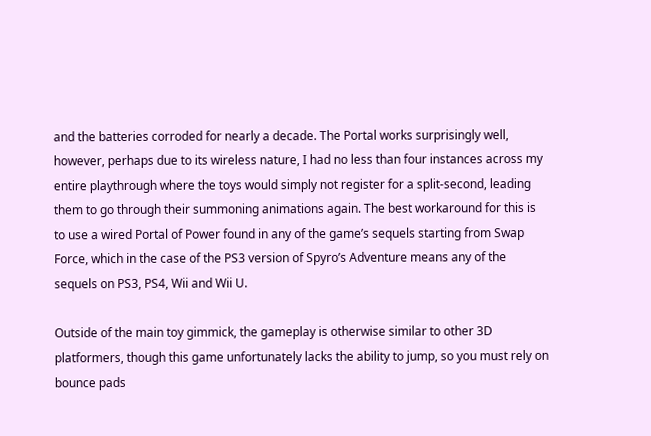and the batteries corroded for nearly a decade. The Portal works surprisingly well, however, perhaps due to its wireless nature, I had no less than four instances across my entire playthrough where the toys would simply not register for a split-second, leading them to go through their summoning animations again. The best workaround for this is to use a wired Portal of Power found in any of the game’s sequels starting from Swap Force, which in the case of the PS3 version of Spyro’s Adventure means any of the sequels on PS3, PS4, Wii and Wii U.

Outside of the main toy gimmick, the gameplay is otherwise similar to other 3D platformers, though this game unfortunately lacks the ability to jump, so you must rely on bounce pads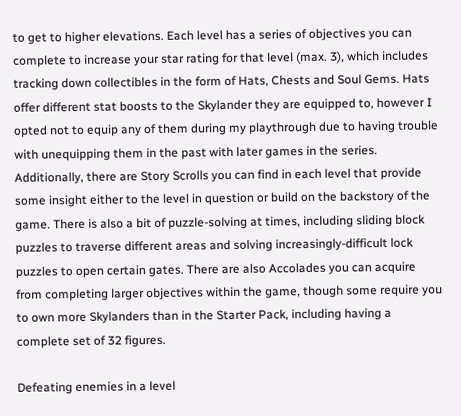to get to higher elevations. Each level has a series of objectives you can complete to increase your star rating for that level (max. 3), which includes tracking down collectibles in the form of Hats, Chests and Soul Gems. Hats offer different stat boosts to the Skylander they are equipped to, however I opted not to equip any of them during my playthrough due to having trouble with unequipping them in the past with later games in the series. Additionally, there are Story Scrolls you can find in each level that provide some insight either to the level in question or build on the backstory of the game. There is also a bit of puzzle-solving at times, including sliding block puzzles to traverse different areas and solving increasingly-difficult lock puzzles to open certain gates. There are also Accolades you can acquire from completing larger objectives within the game, though some require you to own more Skylanders than in the Starter Pack, including having a complete set of 32 figures.

Defeating enemies in a level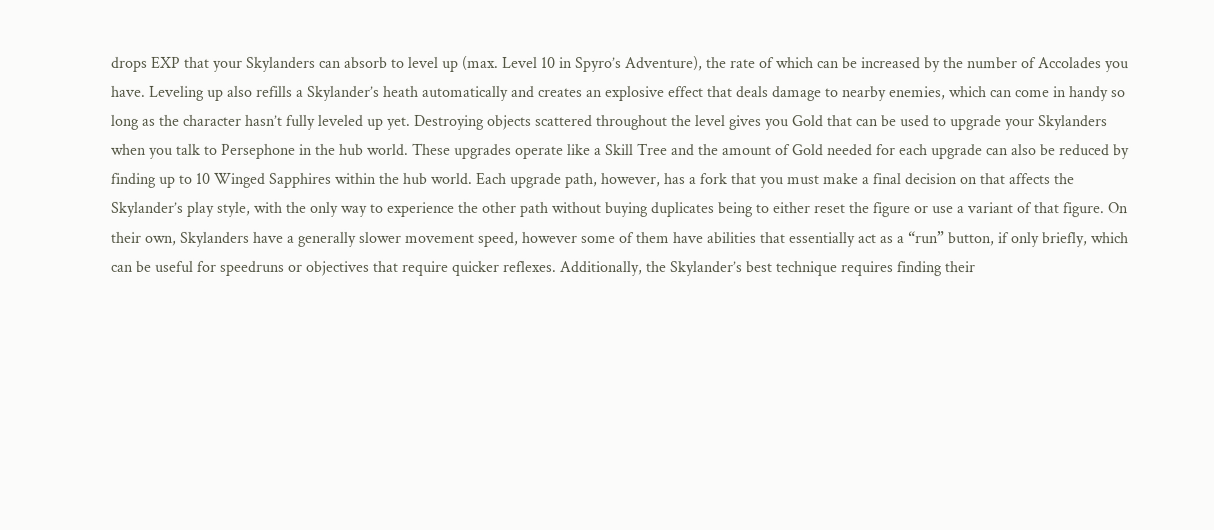drops EXP that your Skylanders can absorb to level up (max. Level 10 in Spyro’s Adventure), the rate of which can be increased by the number of Accolades you have. Leveling up also refills a Skylander’s heath automatically and creates an explosive effect that deals damage to nearby enemies, which can come in handy so long as the character hasn’t fully leveled up yet. Destroying objects scattered throughout the level gives you Gold that can be used to upgrade your Skylanders when you talk to Persephone in the hub world. These upgrades operate like a Skill Tree and the amount of Gold needed for each upgrade can also be reduced by finding up to 10 Winged Sapphires within the hub world. Each upgrade path, however, has a fork that you must make a final decision on that affects the Skylander’s play style, with the only way to experience the other path without buying duplicates being to either reset the figure or use a variant of that figure. On their own, Skylanders have a generally slower movement speed, however some of them have abilities that essentially act as a “run” button, if only briefly, which can be useful for speedruns or objectives that require quicker reflexes. Additionally, the Skylander’s best technique requires finding their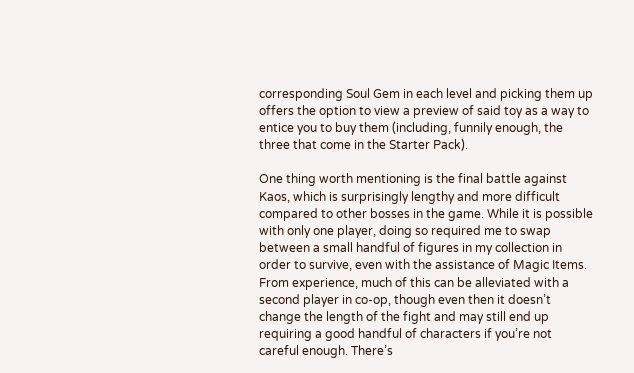corresponding Soul Gem in each level and picking them up offers the option to view a preview of said toy as a way to entice you to buy them (including, funnily enough, the three that come in the Starter Pack).

One thing worth mentioning is the final battle against Kaos, which is surprisingly lengthy and more difficult compared to other bosses in the game. While it is possible with only one player, doing so required me to swap between a small handful of figures in my collection in order to survive, even with the assistance of Magic Items. From experience, much of this can be alleviated with a second player in co-op, though even then it doesn’t change the length of the fight and may still end up requiring a good handful of characters if you’re not careful enough. There’s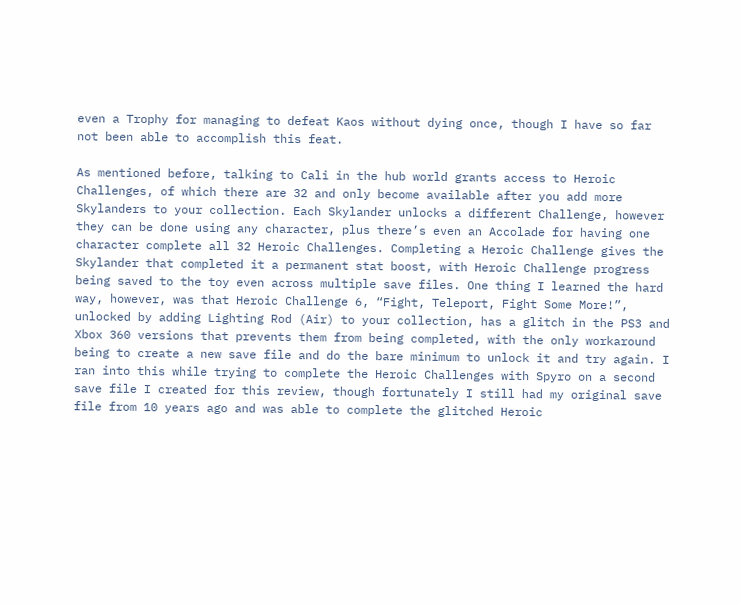even a Trophy for managing to defeat Kaos without dying once, though I have so far not been able to accomplish this feat.

As mentioned before, talking to Cali in the hub world grants access to Heroic Challenges, of which there are 32 and only become available after you add more Skylanders to your collection. Each Skylander unlocks a different Challenge, however they can be done using any character, plus there’s even an Accolade for having one character complete all 32 Heroic Challenges. Completing a Heroic Challenge gives the Skylander that completed it a permanent stat boost, with Heroic Challenge progress being saved to the toy even across multiple save files. One thing I learned the hard way, however, was that Heroic Challenge 6, “Fight, Teleport, Fight Some More!”, unlocked by adding Lighting Rod (Air) to your collection, has a glitch in the PS3 and Xbox 360 versions that prevents them from being completed, with the only workaround being to create a new save file and do the bare minimum to unlock it and try again. I ran into this while trying to complete the Heroic Challenges with Spyro on a second save file I created for this review, though fortunately I still had my original save file from 10 years ago and was able to complete the glitched Heroic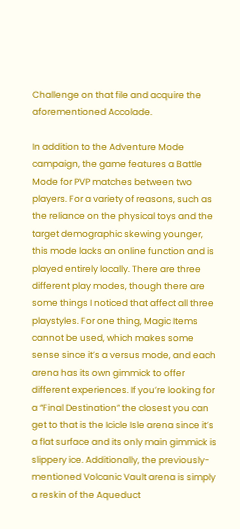Challenge on that file and acquire the aforementioned Accolade.

In addition to the Adventure Mode campaign, the game features a Battle Mode for PVP matches between two players. For a variety of reasons, such as the reliance on the physical toys and the target demographic skewing younger, this mode lacks an online function and is played entirely locally. There are three different play modes, though there are some things I noticed that affect all three playstyles. For one thing, Magic Items cannot be used, which makes some sense since it’s a versus mode, and each arena has its own gimmick to offer different experiences. If you’re looking for a “Final Destination” the closest you can get to that is the Icicle Isle arena since it’s a flat surface and its only main gimmick is slippery ice. Additionally, the previously-mentioned Volcanic Vault arena is simply a reskin of the Aqueduct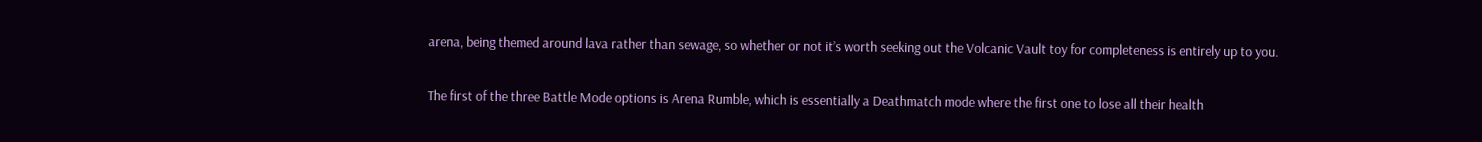arena, being themed around lava rather than sewage, so whether or not it’s worth seeking out the Volcanic Vault toy for completeness is entirely up to you.

The first of the three Battle Mode options is Arena Rumble, which is essentially a Deathmatch mode where the first one to lose all their health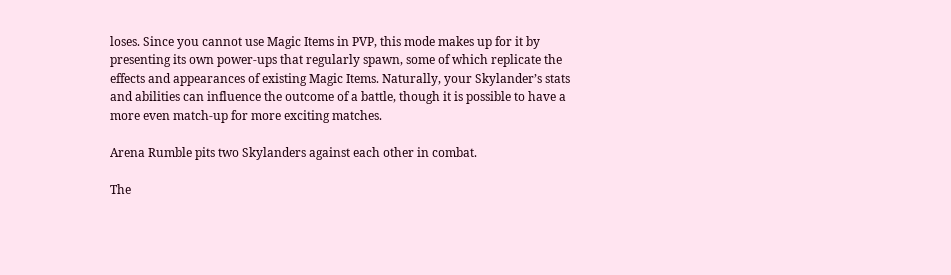loses. Since you cannot use Magic Items in PVP, this mode makes up for it by presenting its own power-ups that regularly spawn, some of which replicate the effects and appearances of existing Magic Items. Naturally, your Skylander’s stats and abilities can influence the outcome of a battle, though it is possible to have a more even match-up for more exciting matches.

Arena Rumble pits two Skylanders against each other in combat.

The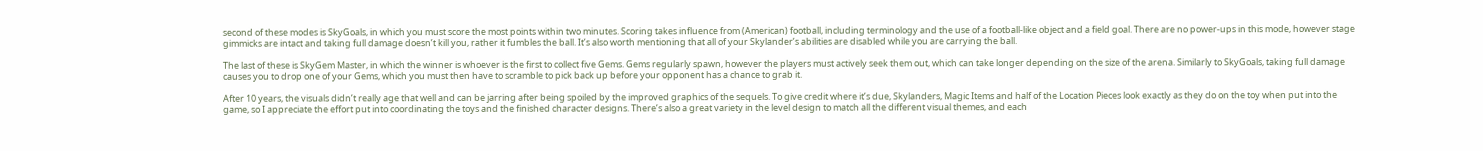second of these modes is SkyGoals, in which you must score the most points within two minutes. Scoring takes influence from (American) football, including terminology and the use of a football-like object and a field goal. There are no power-ups in this mode, however stage gimmicks are intact and taking full damage doesn’t kill you, rather it fumbles the ball. It’s also worth mentioning that all of your Skylander’s abilities are disabled while you are carrying the ball.

The last of these is SkyGem Master, in which the winner is whoever is the first to collect five Gems. Gems regularly spawn, however the players must actively seek them out, which can take longer depending on the size of the arena. Similarly to SkyGoals, taking full damage causes you to drop one of your Gems, which you must then have to scramble to pick back up before your opponent has a chance to grab it.

After 10 years, the visuals didn’t really age that well and can be jarring after being spoiled by the improved graphics of the sequels. To give credit where it’s due, Skylanders, Magic Items and half of the Location Pieces look exactly as they do on the toy when put into the game, so I appreciate the effort put into coordinating the toys and the finished character designs. There’s also a great variety in the level design to match all the different visual themes, and each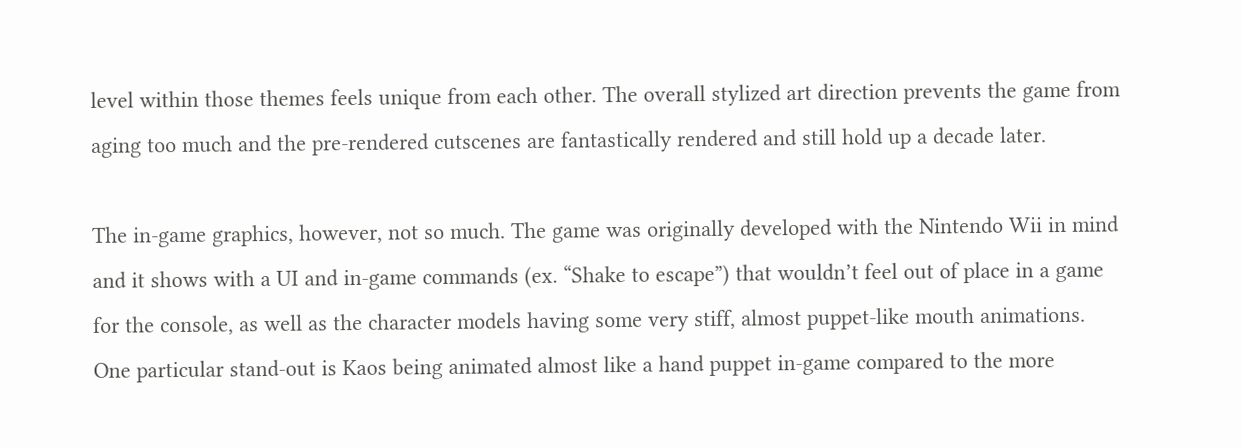level within those themes feels unique from each other. The overall stylized art direction prevents the game from aging too much and the pre-rendered cutscenes are fantastically rendered and still hold up a decade later.

The in-game graphics, however, not so much. The game was originally developed with the Nintendo Wii in mind and it shows with a UI and in-game commands (ex. “Shake to escape”) that wouldn’t feel out of place in a game for the console, as well as the character models having some very stiff, almost puppet-like mouth animations. One particular stand-out is Kaos being animated almost like a hand puppet in-game compared to the more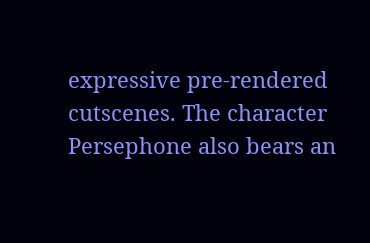expressive pre-rendered cutscenes. The character Persephone also bears an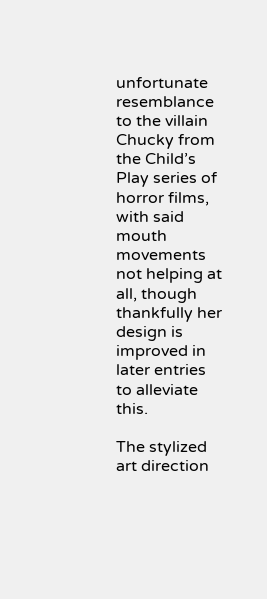unfortunate resemblance to the villain Chucky from the Child’s Play series of horror films, with said mouth movements not helping at all, though thankfully her design is improved in later entries to alleviate this.

The stylized art direction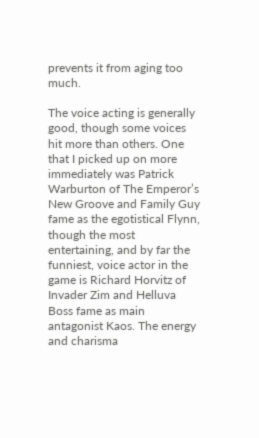prevents it from aging too much.

The voice acting is generally good, though some voices hit more than others. One that I picked up on more immediately was Patrick Warburton of The Emperor’s New Groove and Family Guy fame as the egotistical Flynn, though the most entertaining, and by far the funniest, voice actor in the game is Richard Horvitz of Invader Zim and Helluva Boss fame as main antagonist Kaos. The energy and charisma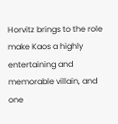Horvitz brings to the role make Kaos a highly entertaining and memorable villain, and one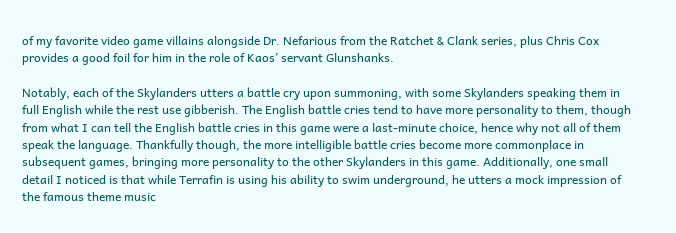of my favorite video game villains alongside Dr. Nefarious from the Ratchet & Clank series, plus Chris Cox provides a good foil for him in the role of Kaos’ servant Glunshanks.

Notably, each of the Skylanders utters a battle cry upon summoning, with some Skylanders speaking them in full English while the rest use gibberish. The English battle cries tend to have more personality to them, though from what I can tell the English battle cries in this game were a last-minute choice, hence why not all of them speak the language. Thankfully though, the more intelligible battle cries become more commonplace in subsequent games, bringing more personality to the other Skylanders in this game. Additionally, one small detail I noticed is that while Terrafin is using his ability to swim underground, he utters a mock impression of the famous theme music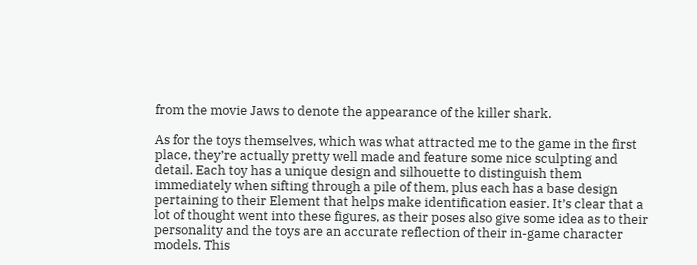from the movie Jaws to denote the appearance of the killer shark.

As for the toys themselves, which was what attracted me to the game in the first place, they’re actually pretty well made and feature some nice sculpting and detail. Each toy has a unique design and silhouette to distinguish them immediately when sifting through a pile of them, plus each has a base design pertaining to their Element that helps make identification easier. It’s clear that a lot of thought went into these figures, as their poses also give some idea as to their personality and the toys are an accurate reflection of their in-game character models. This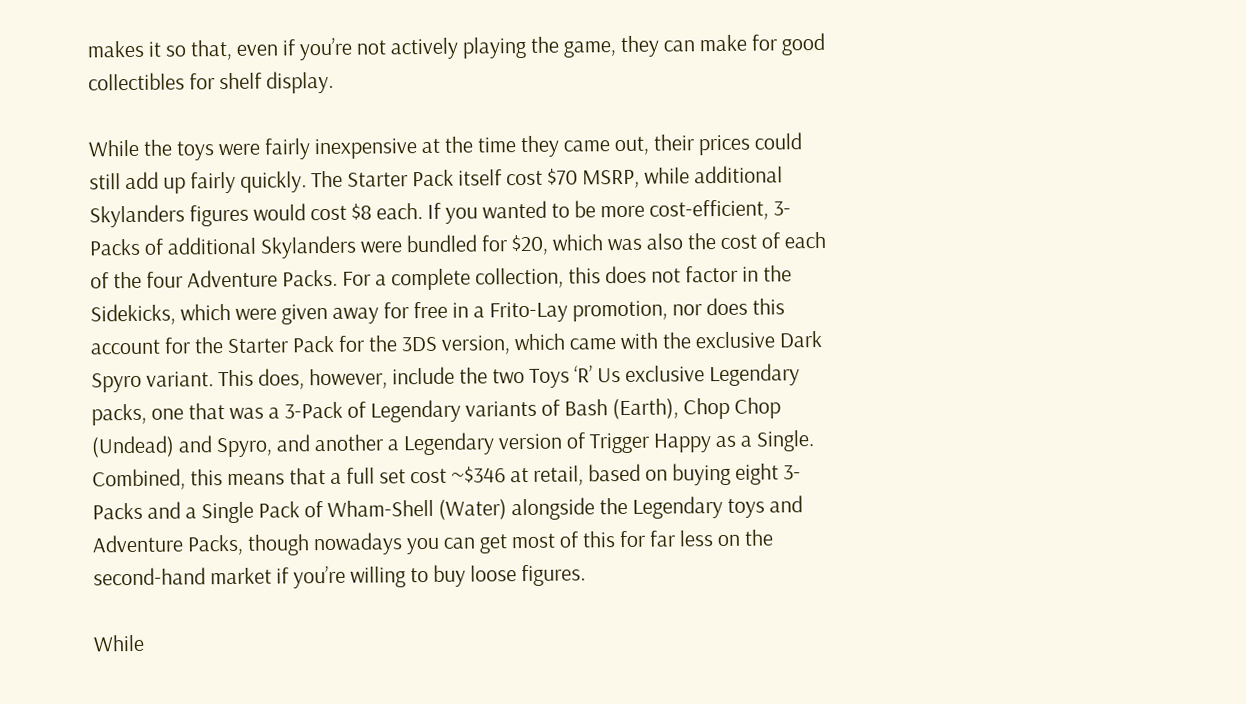makes it so that, even if you’re not actively playing the game, they can make for good collectibles for shelf display.

While the toys were fairly inexpensive at the time they came out, their prices could still add up fairly quickly. The Starter Pack itself cost $70 MSRP, while additional Skylanders figures would cost $8 each. If you wanted to be more cost-efficient, 3-Packs of additional Skylanders were bundled for $20, which was also the cost of each of the four Adventure Packs. For a complete collection, this does not factor in the Sidekicks, which were given away for free in a Frito-Lay promotion, nor does this account for the Starter Pack for the 3DS version, which came with the exclusive Dark Spyro variant. This does, however, include the two Toys ‘R’ Us exclusive Legendary packs, one that was a 3-Pack of Legendary variants of Bash (Earth), Chop Chop (Undead) and Spyro, and another a Legendary version of Trigger Happy as a Single. Combined, this means that a full set cost ~$346 at retail, based on buying eight 3-Packs and a Single Pack of Wham-Shell (Water) alongside the Legendary toys and Adventure Packs, though nowadays you can get most of this for far less on the second-hand market if you’re willing to buy loose figures.

While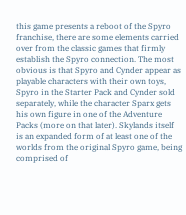this game presents a reboot of the Spyro franchise, there are some elements carried over from the classic games that firmly establish the Spyro connection. The most obvious is that Spyro and Cynder appear as playable characters with their own toys, Spyro in the Starter Pack and Cynder sold separately, while the character Sparx gets his own figure in one of the Adventure Packs (more on that later). Skylands itself is an expanded form of at least one of the worlds from the original Spyro game, being comprised of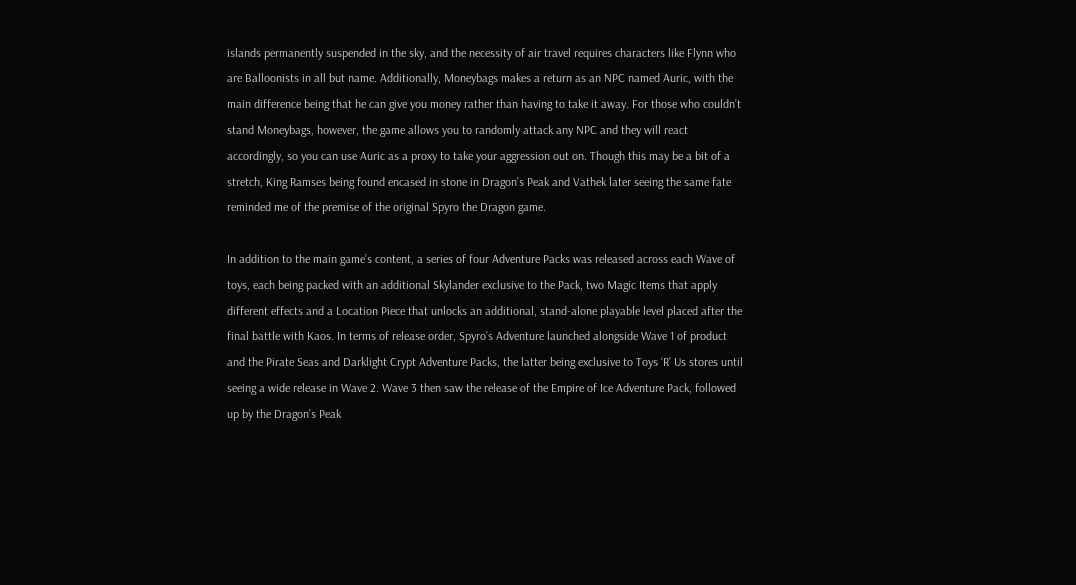islands permanently suspended in the sky, and the necessity of air travel requires characters like Flynn who are Balloonists in all but name. Additionally, Moneybags makes a return as an NPC named Auric, with the main difference being that he can give you money rather than having to take it away. For those who couldn’t stand Moneybags, however, the game allows you to randomly attack any NPC and they will react accordingly, so you can use Auric as a proxy to take your aggression out on. Though this may be a bit of a stretch, King Ramses being found encased in stone in Dragon’s Peak and Vathek later seeing the same fate reminded me of the premise of the original Spyro the Dragon game.

In addition to the main game’s content, a series of four Adventure Packs was released across each Wave of toys, each being packed with an additional Skylander exclusive to the Pack, two Magic Items that apply different effects and a Location Piece that unlocks an additional, stand-alone playable level placed after the final battle with Kaos. In terms of release order, Spyro’s Adventure launched alongside Wave 1 of product and the Pirate Seas and Darklight Crypt Adventure Packs, the latter being exclusive to Toys ‘R’ Us stores until seeing a wide release in Wave 2. Wave 3 then saw the release of the Empire of Ice Adventure Pack, followed up by the Dragon’s Peak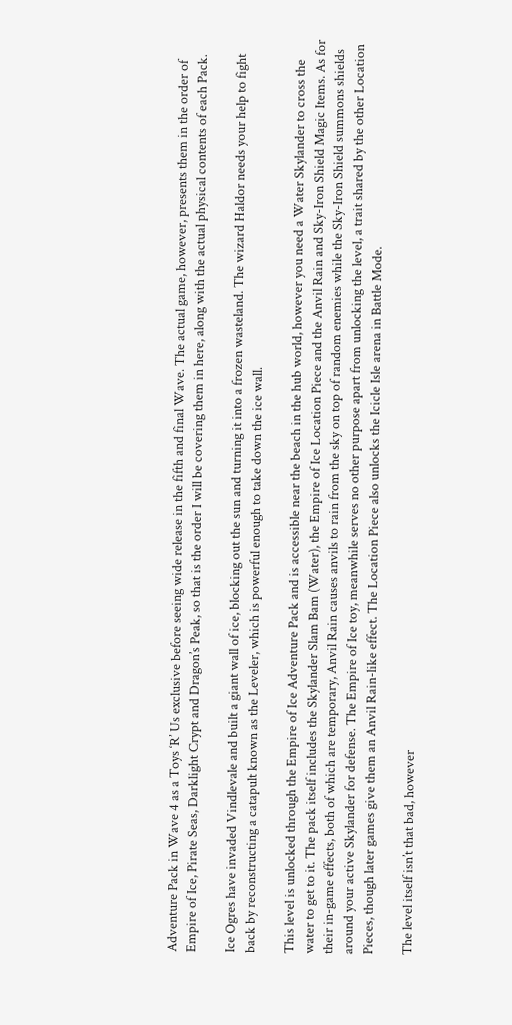Adventure Pack in Wave 4 as a Toys ‘R’ Us exclusive before seeing wide release in the fifth and final Wave. The actual game, however, presents them in the order of Empire of Ice, Pirate Seas, Darklight Crypt and Dragon’s Peak, so that is the order I will be covering them in here, along with the actual physical contents of each Pack.

Ice Ogres have invaded Vindlevale and built a giant wall of ice, blocking out the sun and turning it into a frozen wasteland. The wizard Haldor needs your help to fight back by reconstructing a catapult known as the Leveler, which is powerful enough to take down the ice wall.

This level is unlocked through the Empire of Ice Adventure Pack and is accessible near the beach in the hub world, however you need a Water Skylander to cross the water to get to it. The pack itself includes the Skylander Slam Bam (Water), the Empire of Ice Location Piece and the Anvil Rain and Sky-Iron Shield Magic Items. As for their in-game effects, both of which are temporary, Anvil Rain causes anvils to rain from the sky on top of random enemies while the Sky-Iron Shield summons shields around your active Skylander for defense. The Empire of Ice toy, meanwhile serves no other purpose apart from unlocking the level, a trait shared by the other Location Pieces, though later games give them an Anvil Rain-like effect. The Location Piece also unlocks the Icicle Isle arena in Battle Mode.

The level itself isn’t that bad, however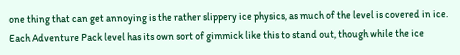one thing that can get annoying is the rather slippery ice physics, as much of the level is covered in ice. Each Adventure Pack level has its own sort of gimmick like this to stand out, though while the ice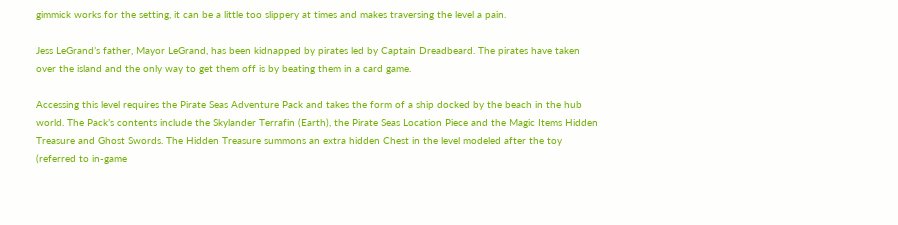gimmick works for the setting, it can be a little too slippery at times and makes traversing the level a pain.

Jess LeGrand’s father, Mayor LeGrand, has been kidnapped by pirates led by Captain Dreadbeard. The pirates have taken over the island and the only way to get them off is by beating them in a card game.

Accessing this level requires the Pirate Seas Adventure Pack and takes the form of a ship docked by the beach in the hub world. The Pack’s contents include the Skylander Terrafin (Earth), the Pirate Seas Location Piece and the Magic Items Hidden Treasure and Ghost Swords. The Hidden Treasure summons an extra hidden Chest in the level modeled after the toy (referred to in-game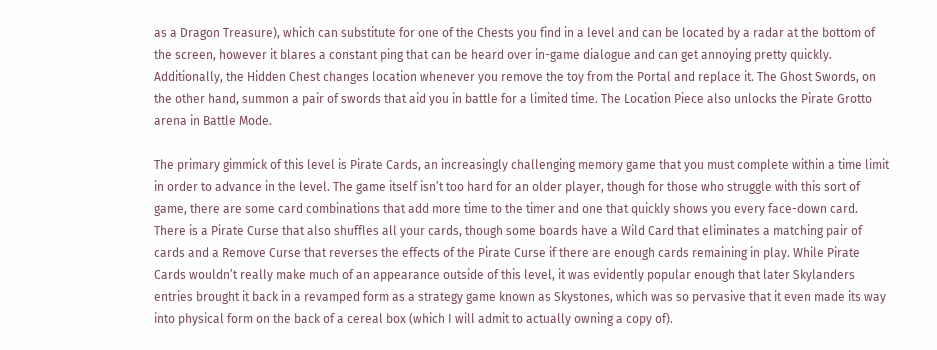as a Dragon Treasure), which can substitute for one of the Chests you find in a level and can be located by a radar at the bottom of the screen, however it blares a constant ping that can be heard over in-game dialogue and can get annoying pretty quickly. Additionally, the Hidden Chest changes location whenever you remove the toy from the Portal and replace it. The Ghost Swords, on the other hand, summon a pair of swords that aid you in battle for a limited time. The Location Piece also unlocks the Pirate Grotto arena in Battle Mode.

The primary gimmick of this level is Pirate Cards, an increasingly challenging memory game that you must complete within a time limit in order to advance in the level. The game itself isn’t too hard for an older player, though for those who struggle with this sort of game, there are some card combinations that add more time to the timer and one that quickly shows you every face-down card. There is a Pirate Curse that also shuffles all your cards, though some boards have a Wild Card that eliminates a matching pair of cards and a Remove Curse that reverses the effects of the Pirate Curse if there are enough cards remaining in play. While Pirate Cards wouldn’t really make much of an appearance outside of this level, it was evidently popular enough that later Skylanders entries brought it back in a revamped form as a strategy game known as Skystones, which was so pervasive that it even made its way into physical form on the back of a cereal box (which I will admit to actually owning a copy of).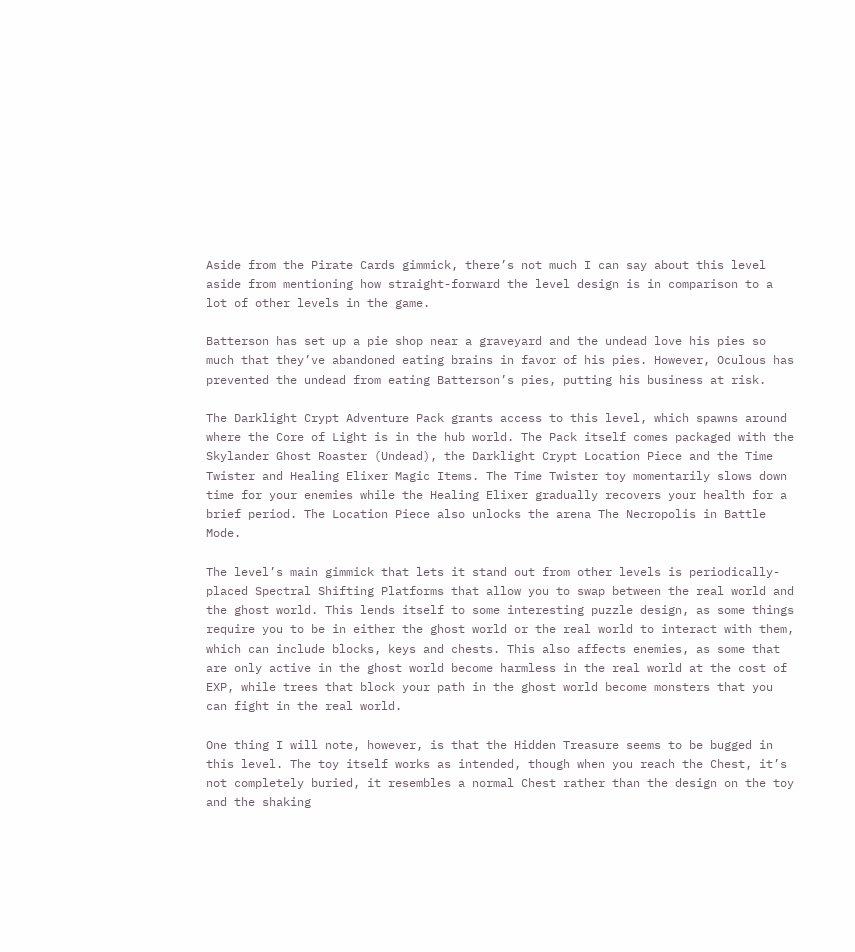Aside from the Pirate Cards gimmick, there’s not much I can say about this level aside from mentioning how straight-forward the level design is in comparison to a lot of other levels in the game.

Batterson has set up a pie shop near a graveyard and the undead love his pies so much that they’ve abandoned eating brains in favor of his pies. However, Oculous has prevented the undead from eating Batterson’s pies, putting his business at risk.

The Darklight Crypt Adventure Pack grants access to this level, which spawns around where the Core of Light is in the hub world. The Pack itself comes packaged with the Skylander Ghost Roaster (Undead), the Darklight Crypt Location Piece and the Time Twister and Healing Elixer Magic Items. The Time Twister toy momentarily slows down time for your enemies while the Healing Elixer gradually recovers your health for a brief period. The Location Piece also unlocks the arena The Necropolis in Battle Mode.

The level’s main gimmick that lets it stand out from other levels is periodically-placed Spectral Shifting Platforms that allow you to swap between the real world and the ghost world. This lends itself to some interesting puzzle design, as some things require you to be in either the ghost world or the real world to interact with them, which can include blocks, keys and chests. This also affects enemies, as some that are only active in the ghost world become harmless in the real world at the cost of EXP, while trees that block your path in the ghost world become monsters that you can fight in the real world.

One thing I will note, however, is that the Hidden Treasure seems to be bugged in this level. The toy itself works as intended, though when you reach the Chest, it’s not completely buried, it resembles a normal Chest rather than the design on the toy and the shaking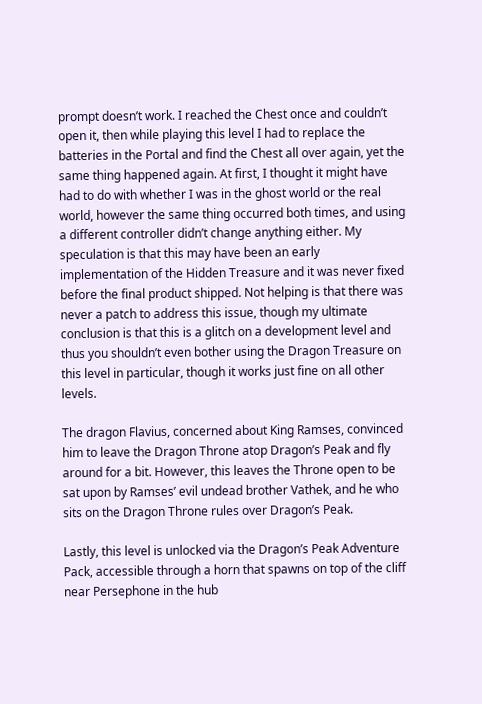prompt doesn’t work. I reached the Chest once and couldn’t open it, then while playing this level I had to replace the batteries in the Portal and find the Chest all over again, yet the same thing happened again. At first, I thought it might have had to do with whether I was in the ghost world or the real world, however the same thing occurred both times, and using a different controller didn’t change anything either. My speculation is that this may have been an early implementation of the Hidden Treasure and it was never fixed before the final product shipped. Not helping is that there was never a patch to address this issue, though my ultimate conclusion is that this is a glitch on a development level and thus you shouldn’t even bother using the Dragon Treasure on this level in particular, though it works just fine on all other levels.

The dragon Flavius, concerned about King Ramses, convinced him to leave the Dragon Throne atop Dragon’s Peak and fly around for a bit. However, this leaves the Throne open to be sat upon by Ramses’ evil undead brother Vathek, and he who sits on the Dragon Throne rules over Dragon’s Peak.

Lastly, this level is unlocked via the Dragon’s Peak Adventure Pack, accessible through a horn that spawns on top of the cliff near Persephone in the hub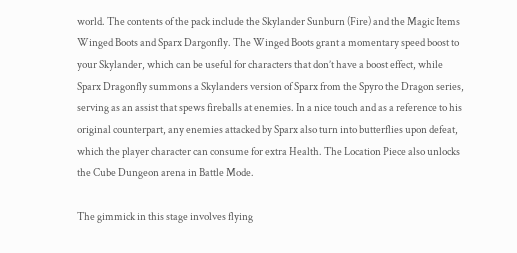world. The contents of the pack include the Skylander Sunburn (Fire) and the Magic Items Winged Boots and Sparx Dargonfly. The Winged Boots grant a momentary speed boost to your Skylander, which can be useful for characters that don’t have a boost effect, while Sparx Dragonfly summons a Skylanders version of Sparx from the Spyro the Dragon series, serving as an assist that spews fireballs at enemies. In a nice touch and as a reference to his original counterpart, any enemies attacked by Sparx also turn into butterflies upon defeat, which the player character can consume for extra Health. The Location Piece also unlocks the Cube Dungeon arena in Battle Mode.

The gimmick in this stage involves flying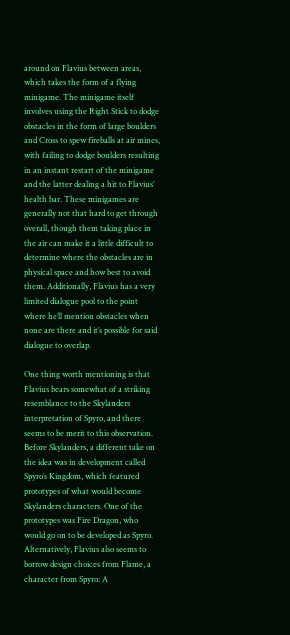around on Flavius between areas, which takes the form of a flying minigame. The minigame itself involves using the Right Stick to dodge obstacles in the form of large boulders and Cross to spew fireballs at air mines, with failing to dodge boulders resulting in an instant restart of the minigame and the latter dealing a hit to Flavius’ health bar. These minigames are generally not that hard to get through overall, though them taking place in the air can make it a little difficult to determine where the obstacles are in physical space and how best to avoid them. Additionally, Flavius has a very limited dialogue pool to the point where he’ll mention obstacles when none are there and it’s possible for said dialogue to overlap.

One thing worth mentioning is that Flavius bears somewhat of a striking resemblance to the Skylanders interpretation of Spyro, and there seems to be merit to this observation. Before Skylanders, a different take on the idea was in development called Spyro’s Kingdom, which featured prototypes of what would become Skylanders characters. One of the prototypes was Fire Dragon, who would go on to be developed as Spyro. Alternatively, Flavius also seems to borrow design choices from Flame, a character from Spyro: A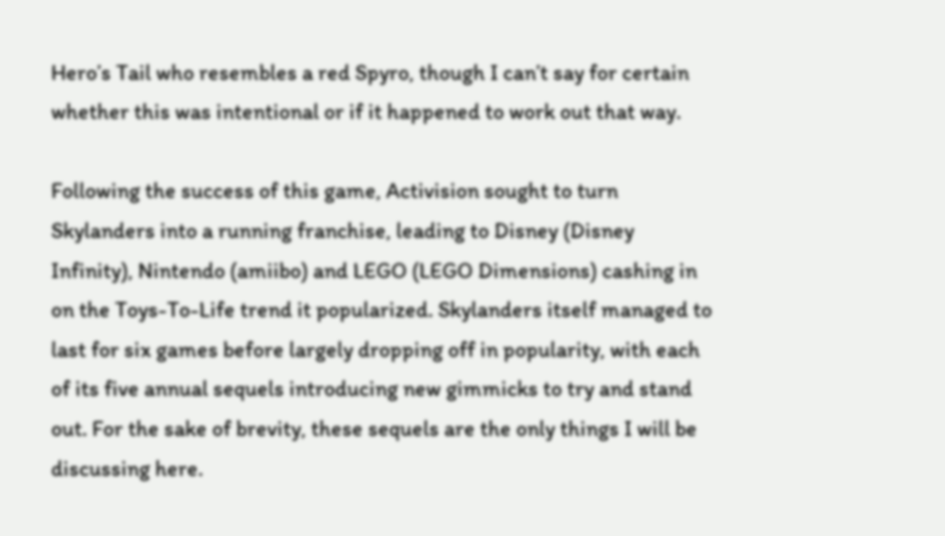Hero’s Tail who resembles a red Spyro, though I can’t say for certain whether this was intentional or if it happened to work out that way.

Following the success of this game, Activision sought to turn Skylanders into a running franchise, leading to Disney (Disney Infinity), Nintendo (amiibo) and LEGO (LEGO Dimensions) cashing in on the Toys-To-Life trend it popularized. Skylanders itself managed to last for six games before largely dropping off in popularity, with each of its five annual sequels introducing new gimmicks to try and stand out. For the sake of brevity, these sequels are the only things I will be discussing here.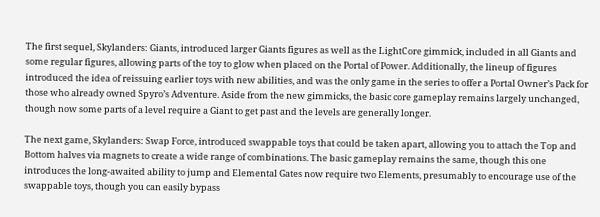The first sequel, Skylanders: Giants, introduced larger Giants figures as well as the LightCore gimmick, included in all Giants and some regular figures, allowing parts of the toy to glow when placed on the Portal of Power. Additionally, the lineup of figures introduced the idea of reissuing earlier toys with new abilities, and was the only game in the series to offer a Portal Owner’s Pack for those who already owned Spyro’s Adventure. Aside from the new gimmicks, the basic core gameplay remains largely unchanged, though now some parts of a level require a Giant to get past and the levels are generally longer.

The next game, Skylanders: Swap Force, introduced swappable toys that could be taken apart, allowing you to attach the Top and Bottom halves via magnets to create a wide range of combinations. The basic gameplay remains the same, though this one introduces the long-awaited ability to jump and Elemental Gates now require two Elements, presumably to encourage use of the swappable toys, though you can easily bypass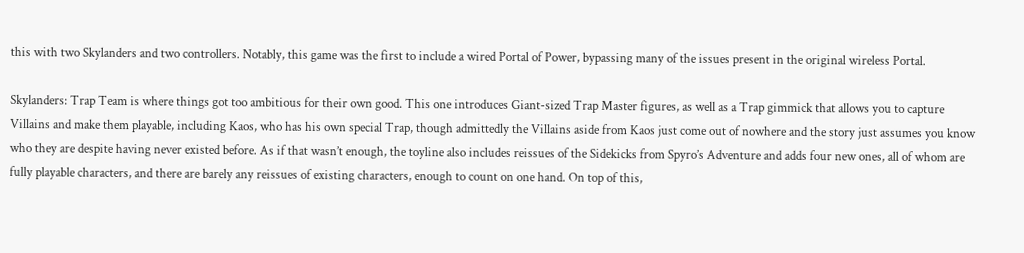this with two Skylanders and two controllers. Notably, this game was the first to include a wired Portal of Power, bypassing many of the issues present in the original wireless Portal.

Skylanders: Trap Team is where things got too ambitious for their own good. This one introduces Giant-sized Trap Master figures, as well as a Trap gimmick that allows you to capture Villains and make them playable, including Kaos, who has his own special Trap, though admittedly the Villains aside from Kaos just come out of nowhere and the story just assumes you know who they are despite having never existed before. As if that wasn’t enough, the toyline also includes reissues of the Sidekicks from Spyro’s Adventure and adds four new ones, all of whom are fully playable characters, and there are barely any reissues of existing characters, enough to count on one hand. On top of this,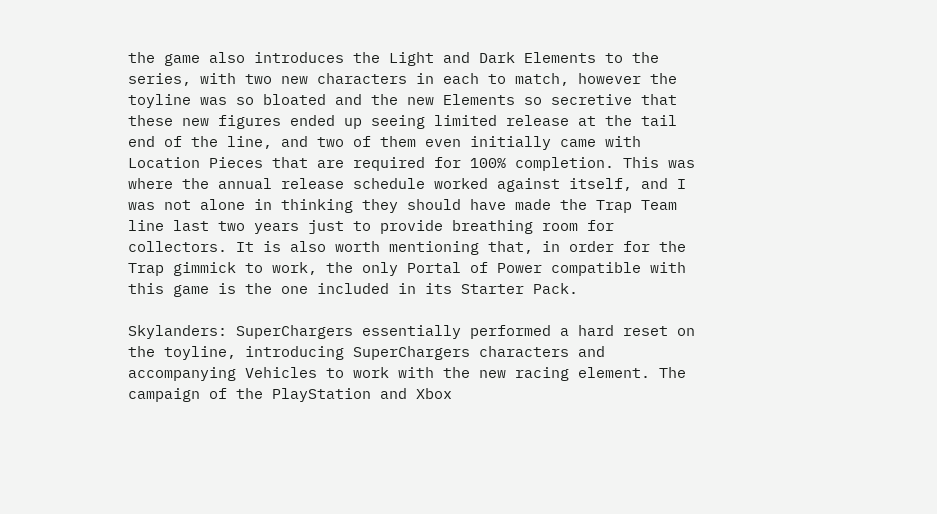the game also introduces the Light and Dark Elements to the series, with two new characters in each to match, however the toyline was so bloated and the new Elements so secretive that these new figures ended up seeing limited release at the tail end of the line, and two of them even initially came with Location Pieces that are required for 100% completion. This was where the annual release schedule worked against itself, and I was not alone in thinking they should have made the Trap Team line last two years just to provide breathing room for collectors. It is also worth mentioning that, in order for the Trap gimmick to work, the only Portal of Power compatible with this game is the one included in its Starter Pack.

Skylanders: SuperChargers essentially performed a hard reset on the toyline, introducing SuperChargers characters and accompanying Vehicles to work with the new racing element. The campaign of the PlayStation and Xbox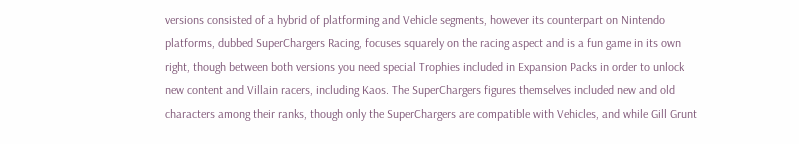versions consisted of a hybrid of platforming and Vehicle segments, however its counterpart on Nintendo platforms, dubbed SuperChargers Racing, focuses squarely on the racing aspect and is a fun game in its own right, though between both versions you need special Trophies included in Expansion Packs in order to unlock new content and Villain racers, including Kaos. The SuperChargers figures themselves included new and old characters among their ranks, though only the SuperChargers are compatible with Vehicles, and while Gill Grunt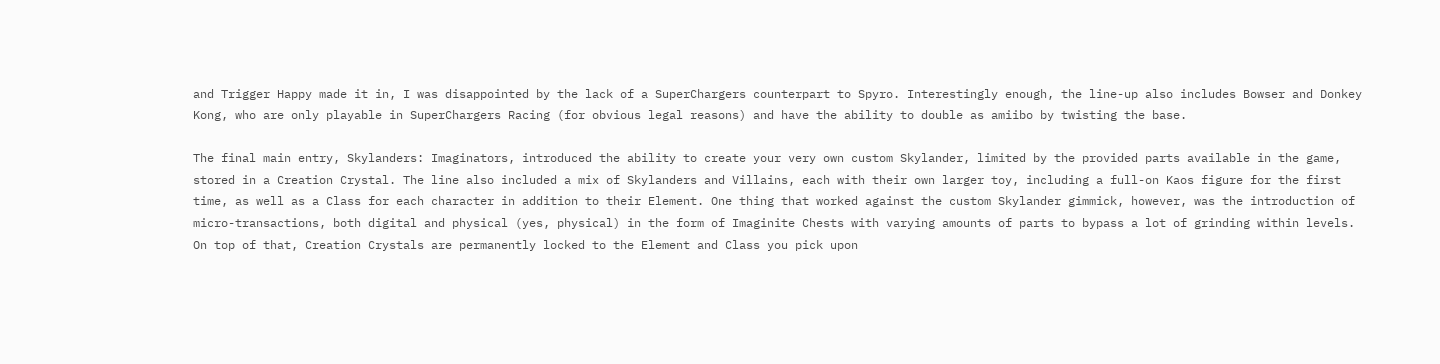and Trigger Happy made it in, I was disappointed by the lack of a SuperChargers counterpart to Spyro. Interestingly enough, the line-up also includes Bowser and Donkey Kong, who are only playable in SuperChargers Racing (for obvious legal reasons) and have the ability to double as amiibo by twisting the base.

The final main entry, Skylanders: Imaginators, introduced the ability to create your very own custom Skylander, limited by the provided parts available in the game, stored in a Creation Crystal. The line also included a mix of Skylanders and Villains, each with their own larger toy, including a full-on Kaos figure for the first time, as well as a Class for each character in addition to their Element. One thing that worked against the custom Skylander gimmick, however, was the introduction of micro-transactions, both digital and physical (yes, physical) in the form of Imaginite Chests with varying amounts of parts to bypass a lot of grinding within levels. On top of that, Creation Crystals are permanently locked to the Element and Class you pick upon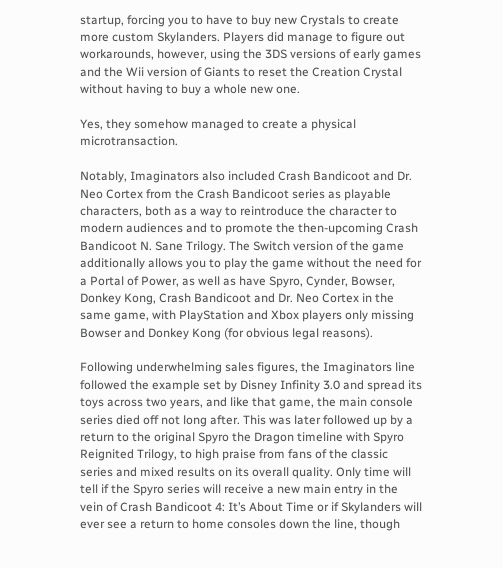startup, forcing you to have to buy new Crystals to create more custom Skylanders. Players did manage to figure out workarounds, however, using the 3DS versions of early games and the Wii version of Giants to reset the Creation Crystal without having to buy a whole new one.

Yes, they somehow managed to create a physical microtransaction.

Notably, Imaginators also included Crash Bandicoot and Dr. Neo Cortex from the Crash Bandicoot series as playable characters, both as a way to reintroduce the character to modern audiences and to promote the then-upcoming Crash Bandicoot N. Sane Trilogy. The Switch version of the game additionally allows you to play the game without the need for a Portal of Power, as well as have Spyro, Cynder, Bowser, Donkey Kong, Crash Bandicoot and Dr. Neo Cortex in the same game, with PlayStation and Xbox players only missing Bowser and Donkey Kong (for obvious legal reasons).

Following underwhelming sales figures, the Imaginators line followed the example set by Disney Infinity 3.0 and spread its toys across two years, and like that game, the main console series died off not long after. This was later followed up by a return to the original Spyro the Dragon timeline with Spyro Reignited Trilogy, to high praise from fans of the classic series and mixed results on its overall quality. Only time will tell if the Spyro series will receive a new main entry in the vein of Crash Bandicoot 4: It’s About Time or if Skylanders will ever see a return to home consoles down the line, though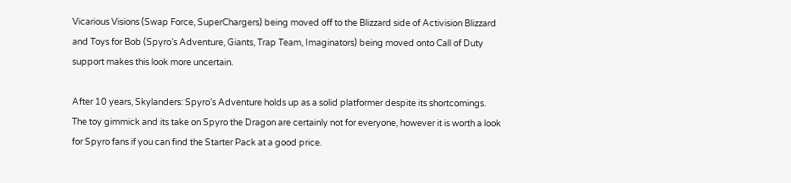Vicarious Visions (Swap Force, SuperChargers) being moved off to the Blizzard side of Activision Blizzard and Toys for Bob (Spyro’s Adventure, Giants, Trap Team, Imaginators) being moved onto Call of Duty support makes this look more uncertain.

After 10 years, Skylanders: Spyro’s Adventure holds up as a solid platformer despite its shortcomings. The toy gimmick and its take on Spyro the Dragon are certainly not for everyone, however it is worth a look for Spyro fans if you can find the Starter Pack at a good price.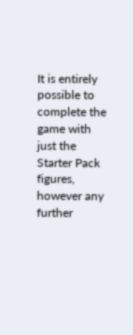It is entirely possible to complete the game with just the Starter Pack figures, however any further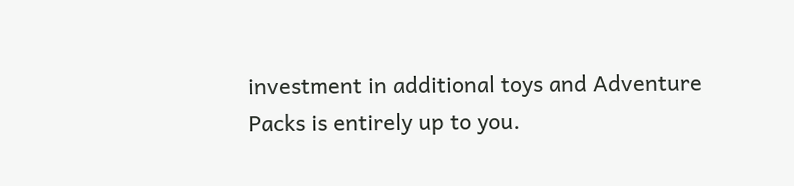investment in additional toys and Adventure Packs is entirely up to you.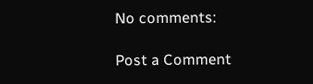No comments:

Post a Comment